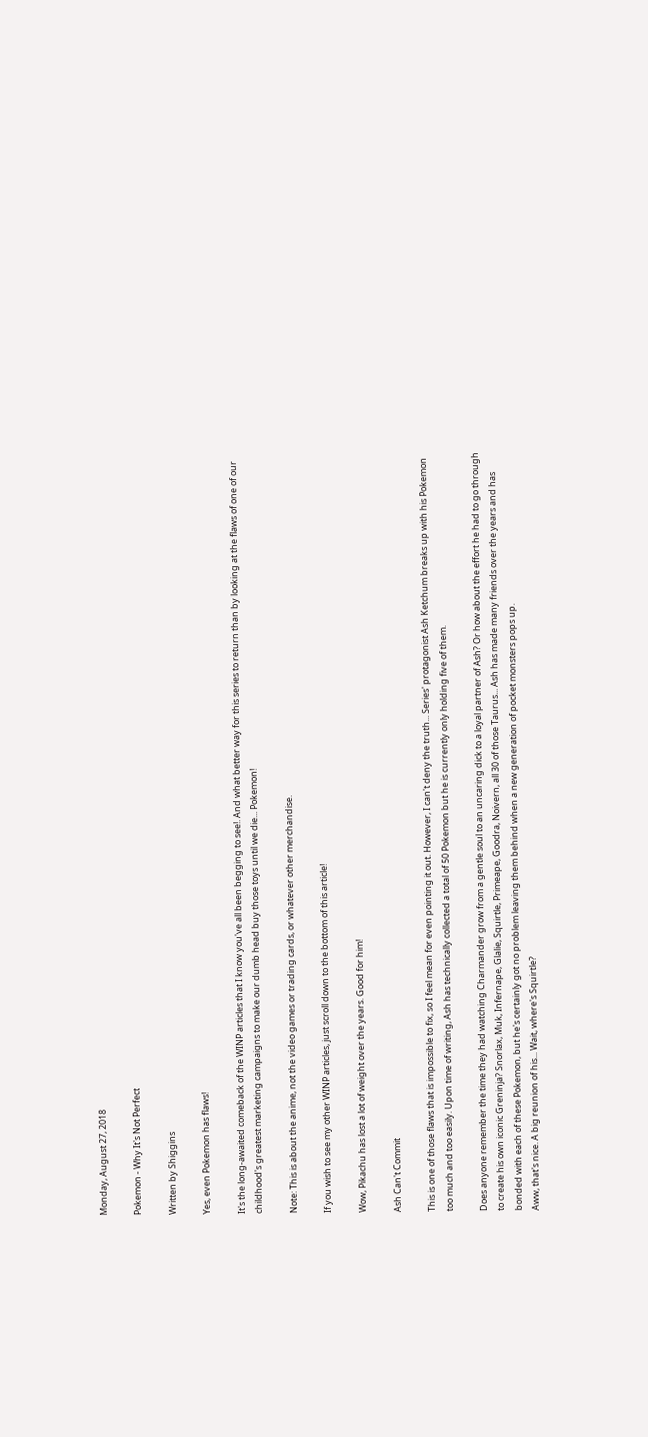Monday, August 27, 2018

Pokemon - Why It's Not Perfect

Written by Shiggins

Yes, even Pokemon has flaws!

It's the long-awaited comeback of the WINP articles that I know you've all been begging to see!. And what better way for this series to return than by looking at the flaws of one of our childhood's greatest marketing campaigns to make our dumb head buy those toys until we die... Pokemon!

Note: This is about the anime, not the video games or trading cards, or whatever other merchandise.

If you wish to see my other WINP articles, just scroll down to the bottom of this article!

Wow, Pikachu has lost a lot of weight over the years. Good for him!

Ash Can't Commit

This is one of those flaws that is impossible to fix, so I feel mean for even pointing it out. However, I can't deny the truth... Series' protagonist Ash Ketchum breaks up with his Pokemon too much and too easily. Upon time of writing, Ash has technically collected a total of 50 Pokemon but he is currently only holding five of them.

Does anyone remember the time they had watching Charmander grow from a gentle soul to an uncaring dick to a loyal partner of Ash? Or how about the effort he had to go through to create his own iconic Greninja? Snorlax, Muk, Infernape, Glalie, Squirtle, Primeape, Goodra, Noivern, all 30 of those Taurus... Ash has made many friends over the years and has bonded with each of these Pokemon, but he's certainly got no problem leaving them behind when a new generation of pocket monsters pops up.
Aww, that's nice. A big reunion of his... Wait, where's Squirtle?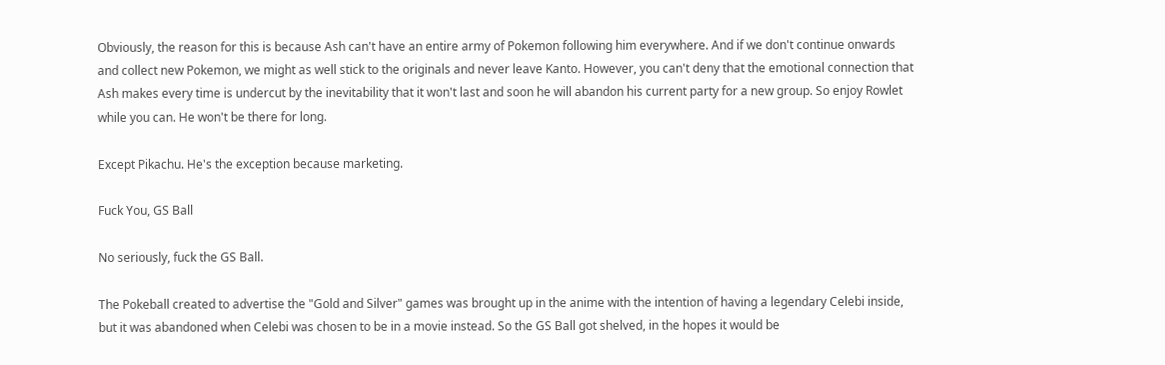Obviously, the reason for this is because Ash can't have an entire army of Pokemon following him everywhere. And if we don't continue onwards and collect new Pokemon, we might as well stick to the originals and never leave Kanto. However, you can't deny that the emotional connection that Ash makes every time is undercut by the inevitability that it won't last and soon he will abandon his current party for a new group. So enjoy Rowlet while you can. He won't be there for long.

Except Pikachu. He's the exception because marketing.

Fuck You, GS Ball

No seriously, fuck the GS Ball.

The Pokeball created to advertise the "Gold and Silver" games was brought up in the anime with the intention of having a legendary Celebi inside, but it was abandoned when Celebi was chosen to be in a movie instead. So the GS Ball got shelved, in the hopes it would be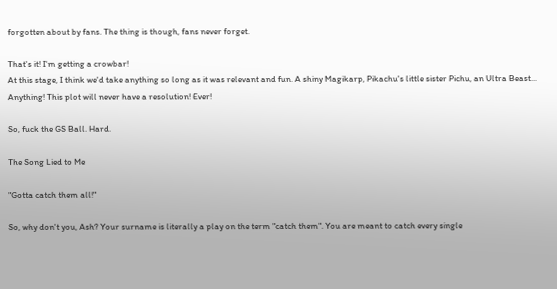forgotten about by fans. The thing is though, fans never forget.

That's it! I'm getting a crowbar!
At this stage, I think we'd take anything so long as it was relevant and fun. A shiny Magikarp, Pikachu's little sister Pichu, an Ultra Beast... Anything! This plot will never have a resolution! Ever!

So, fuck the GS Ball. Hard.

The Song Lied to Me

"Gotta catch them all!"

So, why don't you, Ash? Your surname is literally a play on the term "catch them". You are meant to catch every single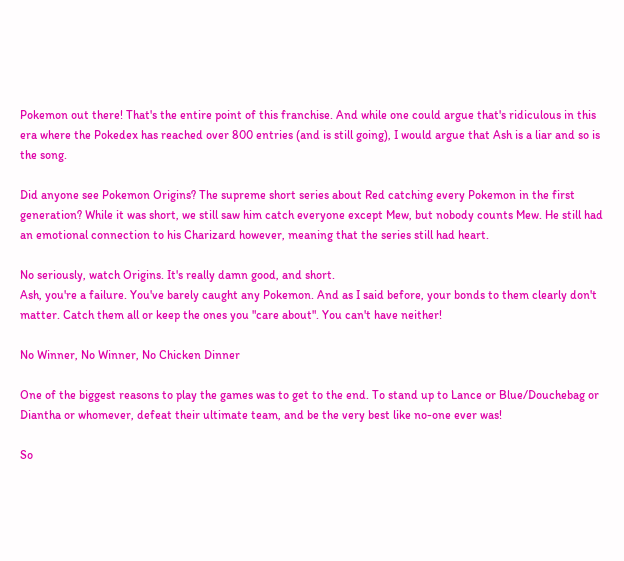Pokemon out there! That's the entire point of this franchise. And while one could argue that's ridiculous in this era where the Pokedex has reached over 800 entries (and is still going), I would argue that Ash is a liar and so is the song.

Did anyone see Pokemon Origins? The supreme short series about Red catching every Pokemon in the first generation? While it was short, we still saw him catch everyone except Mew, but nobody counts Mew. He still had an emotional connection to his Charizard however, meaning that the series still had heart.

No seriously, watch Origins. It's really damn good, and short.
Ash, you're a failure. You've barely caught any Pokemon. And as I said before, your bonds to them clearly don't matter. Catch them all or keep the ones you "care about". You can't have neither!

No Winner, No Winner, No Chicken Dinner

One of the biggest reasons to play the games was to get to the end. To stand up to Lance or Blue/Douchebag or Diantha or whomever, defeat their ultimate team, and be the very best like no-one ever was!

So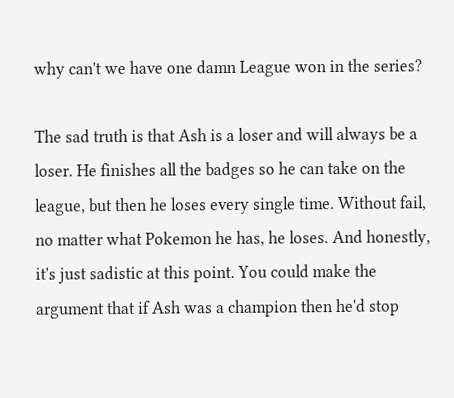why can't we have one damn League won in the series?

The sad truth is that Ash is a loser and will always be a loser. He finishes all the badges so he can take on the league, but then he loses every single time. Without fail, no matter what Pokemon he has, he loses. And honestly, it's just sadistic at this point. You could make the argument that if Ash was a champion then he'd stop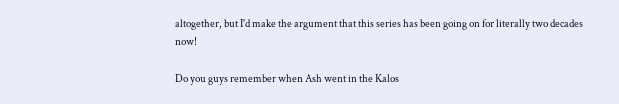altogether, but I'd make the argument that this series has been going on for literally two decades now!

Do you guys remember when Ash went in the Kalos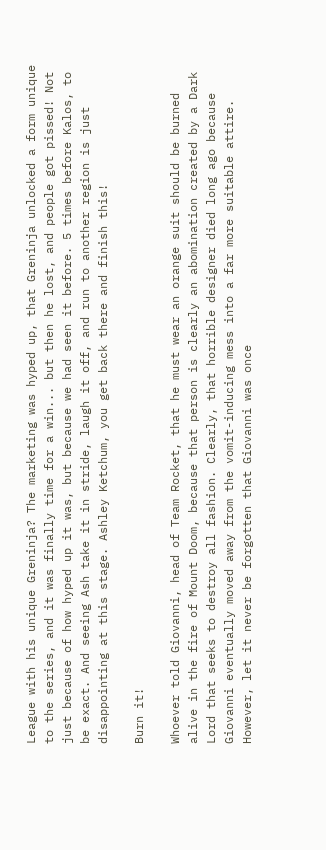League with his unique Greninja? The marketing was hyped up, that Greninja unlocked a form unique to the series, and it was finally time for a win... but then he lost, and people got pissed! Not just because of how hyped up it was, but because we had seen it before. 5 times before Kalos, to be exact. And seeing Ash take it in stride, laugh it off, and run to another region is just disappointing at this stage. Ashley Ketchum, you get back there and finish this!

Burn it!

Whoever told Giovanni, head of Team Rocket, that he must wear an orange suit should be burned alive in the fire of Mount Doom, because that person is clearly an abomination created by a Dark Lord that seeks to destroy all fashion. Clearly, that horrible designer died long ago because Giovanni eventually moved away from the vomit-inducing mess into a far more suitable attire. However, let it never be forgotten that Giovanni was once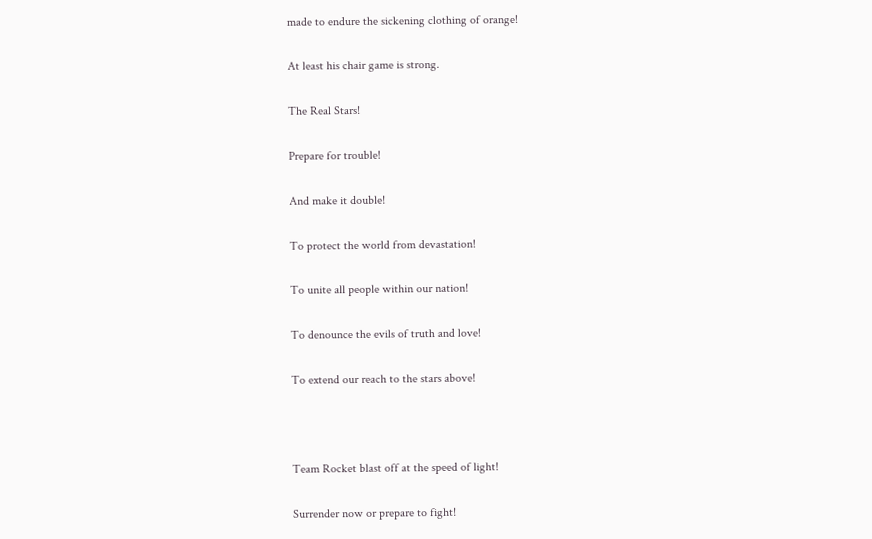made to endure the sickening clothing of orange!

At least his chair game is strong.

The Real Stars!

Prepare for trouble!

And make it double!

To protect the world from devastation!

To unite all people within our nation!

To denounce the evils of truth and love!

To extend our reach to the stars above!



Team Rocket blast off at the speed of light!

Surrender now or prepare to fight!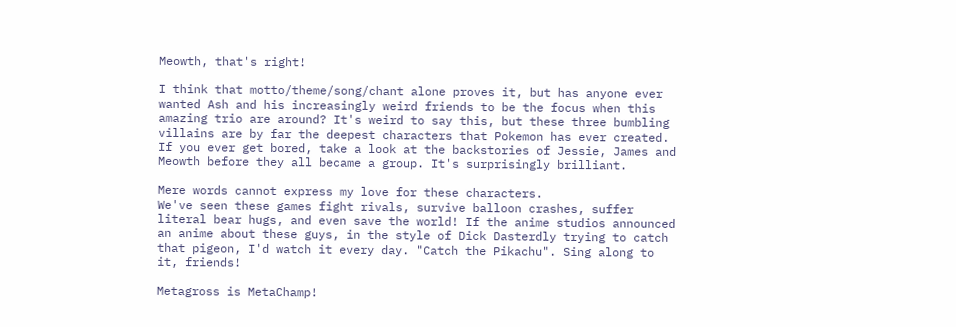Meowth, that's right!

I think that motto/theme/song/chant alone proves it, but has anyone ever wanted Ash and his increasingly weird friends to be the focus when this amazing trio are around? It's weird to say this, but these three bumbling villains are by far the deepest characters that Pokemon has ever created. If you ever get bored, take a look at the backstories of Jessie, James and Meowth before they all became a group. It's surprisingly brilliant.

Mere words cannot express my love for these characters.
We've seen these games fight rivals, survive balloon crashes, suffer literal bear hugs, and even save the world! If the anime studios announced an anime about these guys, in the style of Dick Dasterdly trying to catch that pigeon, I'd watch it every day. "Catch the Pikachu". Sing along to it, friends!

Metagross is MetaChamp!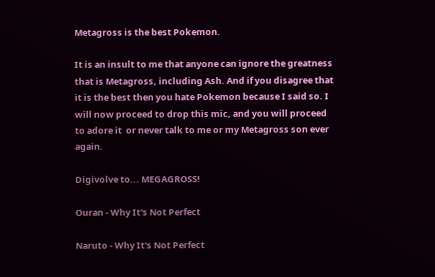Metagross is the best Pokemon.

It is an insult to me that anyone can ignore the greatness that is Metagross, including Ash. And if you disagree that it is the best then you hate Pokemon because I said so. I will now proceed to drop this mic, and you will proceed to adore it  or never talk to me or my Metagross son ever again.

Digivolve to... MEGAGROSS!

Ouran - Why It's Not Perfect

Naruto - Why It's Not Perfect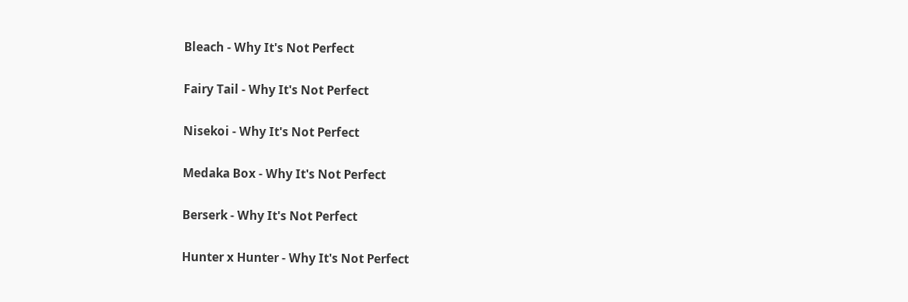Bleach - Why It's Not Perfect

Fairy Tail - Why It's Not Perfect

Nisekoi - Why It's Not Perfect

Medaka Box - Why It's Not Perfect

Berserk - Why It's Not Perfect

Hunter x Hunter - Why It's Not Perfect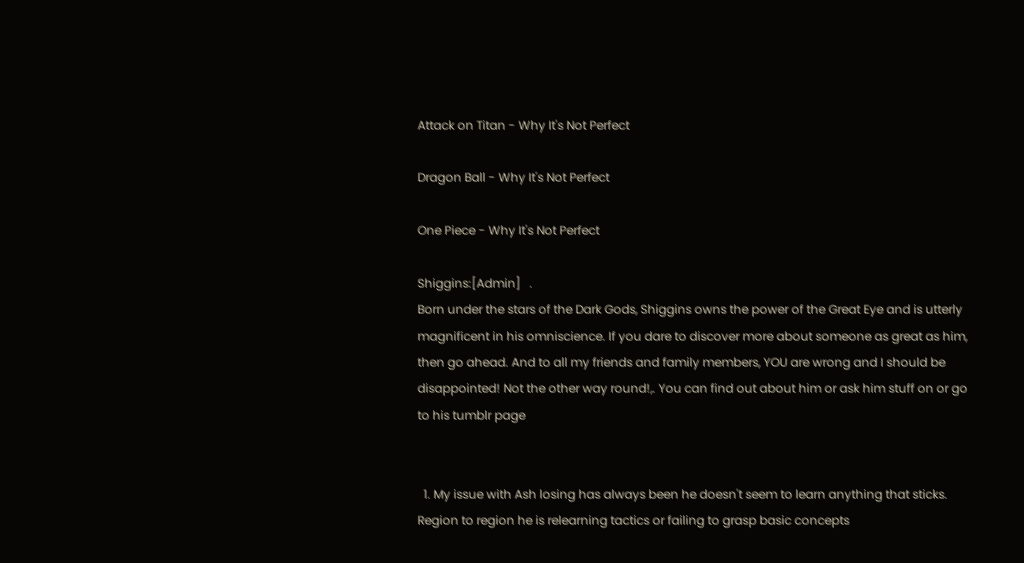Attack on Titan - Why It's Not Perfect

Dragon Ball - Why It's Not Perfect

One Piece - Why It's Not Perfect

Shiggins:[Admin]   .
Born under the stars of the Dark Gods, Shiggins owns the power of the Great Eye and is utterly magnificent in his omniscience. If you dare to discover more about someone as great as him, then go ahead. And to all my friends and family members, YOU are wrong and I should be disappointed! Not the other way round!,. You can find out about him or ask him stuff on or go to his tumblr page


  1. My issue with Ash losing has always been he doesn't seem to learn anything that sticks. Region to region he is relearning tactics or failing to grasp basic concepts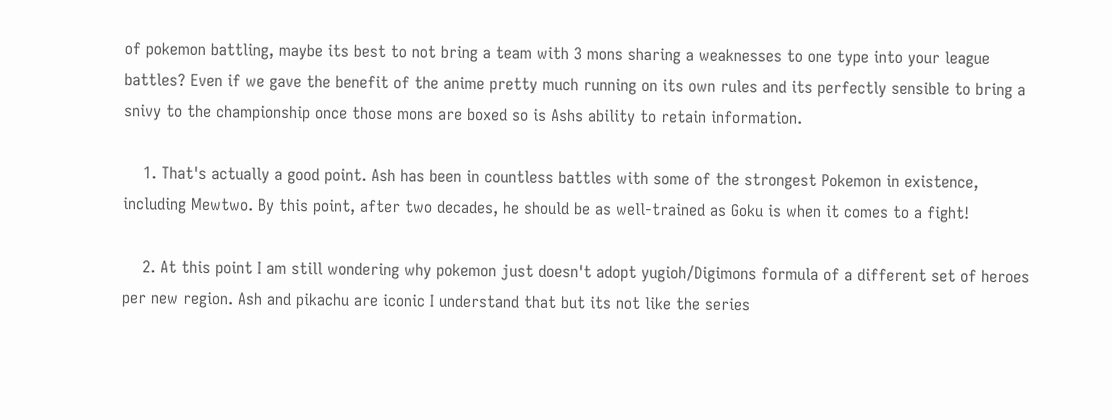of pokemon battling, maybe its best to not bring a team with 3 mons sharing a weaknesses to one type into your league battles? Even if we gave the benefit of the anime pretty much running on its own rules and its perfectly sensible to bring a snivy to the championship once those mons are boxed so is Ashs ability to retain information.

    1. That's actually a good point. Ash has been in countless battles with some of the strongest Pokemon in existence, including Mewtwo. By this point, after two decades, he should be as well-trained as Goku is when it comes to a fight!

    2. At this point I am still wondering why pokemon just doesn't adopt yugioh/Digimons formula of a different set of heroes per new region. Ash and pikachu are iconic I understand that but its not like the series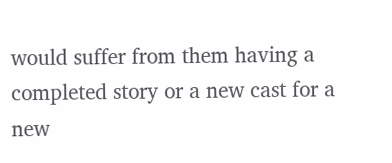would suffer from them having a completed story or a new cast for a new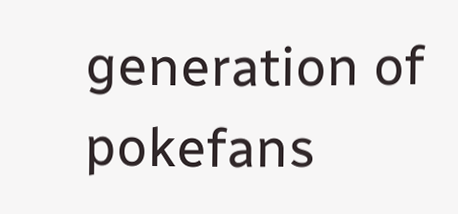generation of pokefans